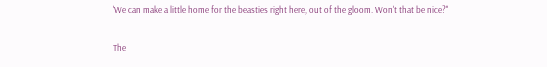'We can make a little home for the beasties right here, out of the gloom. Won't that be nice?''

The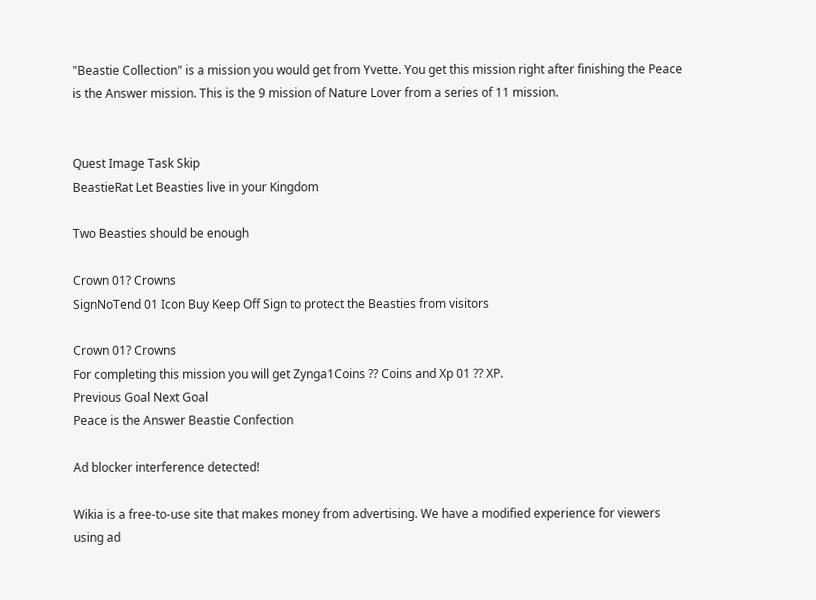"Beastie Collection" is a mission you would get from Yvette. You get this mission right after finishing the Peace is the Answer mission. This is the 9 mission of Nature Lover from a series of 11 mission.


Quest Image Task Skip
BeastieRat Let Beasties live in your Kingdom

Two Beasties should be enough

Crown 01? Crowns
SignNoTend 01 Icon Buy Keep Off Sign to protect the Beasties from visitors

Crown 01? Crowns
For completing this mission you will get Zynga1Coins ?? Coins and Xp 01 ?? XP.
Previous Goal Next Goal
Peace is the Answer Beastie Confection

Ad blocker interference detected!

Wikia is a free-to-use site that makes money from advertising. We have a modified experience for viewers using ad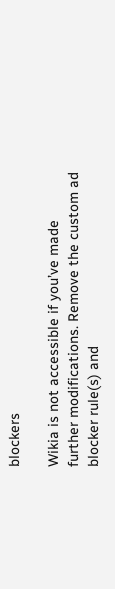blockers

Wikia is not accessible if you’ve made further modifications. Remove the custom ad blocker rule(s) and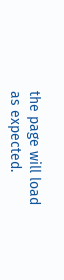the page will load as expected.